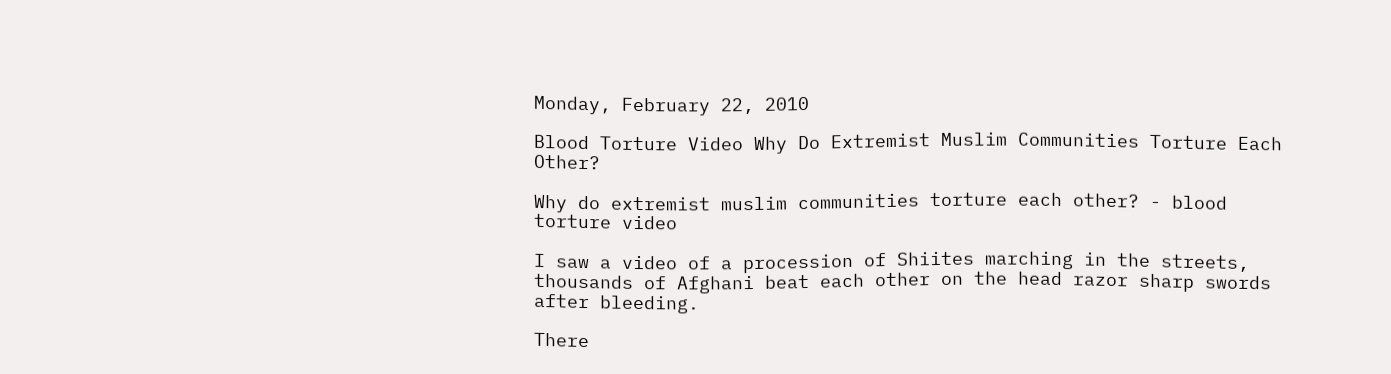Monday, February 22, 2010

Blood Torture Video Why Do Extremist Muslim Communities Torture Each Other?

Why do extremist muslim communities torture each other? - blood torture video

I saw a video of a procession of Shiites marching in the streets, thousands of Afghani beat each other on the head razor sharp swords after bleeding.

There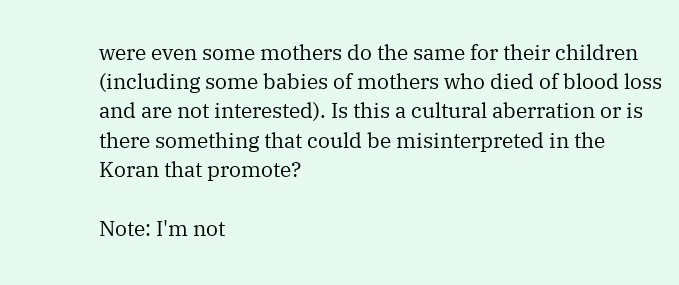were even some mothers do the same for their children (including some babies of mothers who died of blood loss and are not interested). Is this a cultural aberration or is there something that could be misinterpreted in the Koran that promote?

Note: I'm not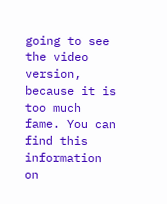going to see the video version, because it is too much fame. You can find this information on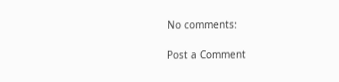No comments:

Post a Comment